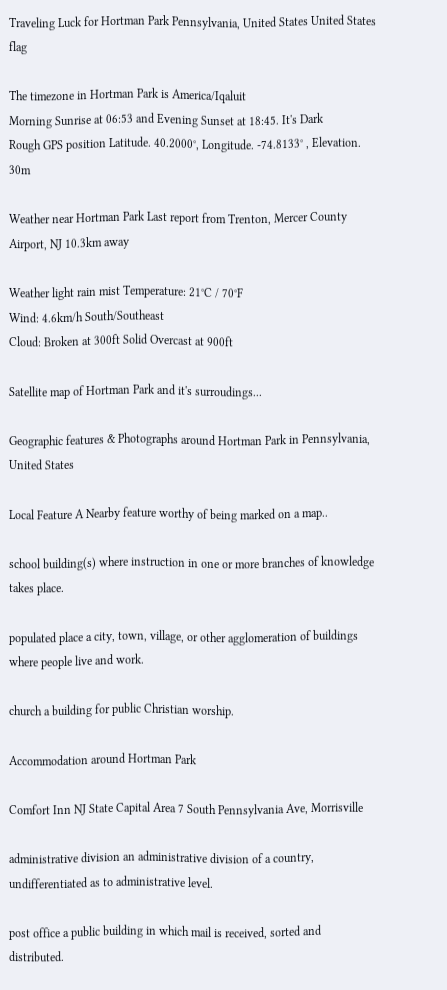Traveling Luck for Hortman Park Pennsylvania, United States United States flag

The timezone in Hortman Park is America/Iqaluit
Morning Sunrise at 06:53 and Evening Sunset at 18:45. It's Dark
Rough GPS position Latitude. 40.2000°, Longitude. -74.8133° , Elevation. 30m

Weather near Hortman Park Last report from Trenton, Mercer County Airport, NJ 10.3km away

Weather light rain mist Temperature: 21°C / 70°F
Wind: 4.6km/h South/Southeast
Cloud: Broken at 300ft Solid Overcast at 900ft

Satellite map of Hortman Park and it's surroudings...

Geographic features & Photographs around Hortman Park in Pennsylvania, United States

Local Feature A Nearby feature worthy of being marked on a map..

school building(s) where instruction in one or more branches of knowledge takes place.

populated place a city, town, village, or other agglomeration of buildings where people live and work.

church a building for public Christian worship.

Accommodation around Hortman Park

Comfort Inn NJ State Capital Area 7 South Pennsylvania Ave, Morrisville

administrative division an administrative division of a country, undifferentiated as to administrative level.

post office a public building in which mail is received, sorted and distributed.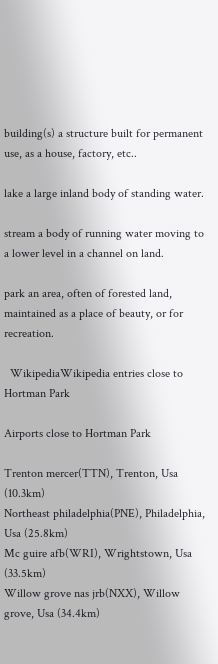building(s) a structure built for permanent use, as a house, factory, etc..

lake a large inland body of standing water.

stream a body of running water moving to a lower level in a channel on land.

park an area, often of forested land, maintained as a place of beauty, or for recreation.

  WikipediaWikipedia entries close to Hortman Park

Airports close to Hortman Park

Trenton mercer(TTN), Trenton, Usa (10.3km)
Northeast philadelphia(PNE), Philadelphia, Usa (25.8km)
Mc guire afb(WRI), Wrightstown, Usa (33.5km)
Willow grove nas jrb(NXX), Willow grove, Usa (34.4km)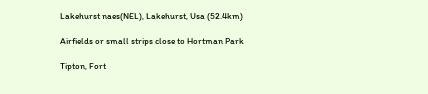Lakehurst naes(NEL), Lakehurst, Usa (52.4km)

Airfields or small strips close to Hortman Park

Tipton, Fort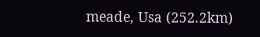meade, Usa (252.2km)